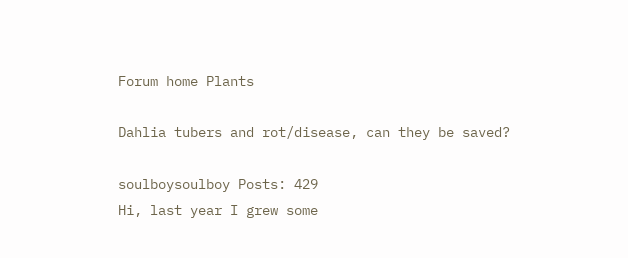Forum home Plants

Dahlia tubers and rot/disease, can they be saved?

soulboysoulboy Posts: 429
Hi, last year I grew some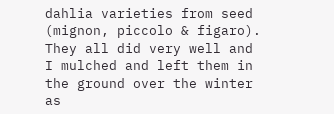dahlia varieties from seed (mignon, piccolo & figaro). They all did very well and I mulched and left them in the ground over the winter as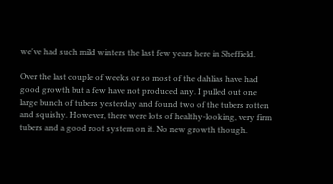we've had such mild winters the last few years here in Sheffield.

Over the last couple of weeks or so most of the dahlias have had good growth but a few have not produced any. I pulled out one large bunch of tubers yesterday and found two of the tubers rotten and squishy. However, there were lots of healthy-looking, very firm tubers and a good root system on it. No new growth though.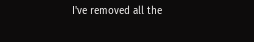I've removed all the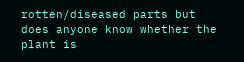rotten/diseased parts but does anyone know whether the plant is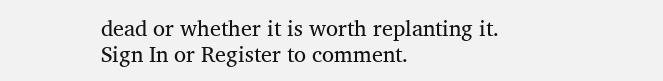dead or whether it is worth replanting it.
Sign In or Register to comment.